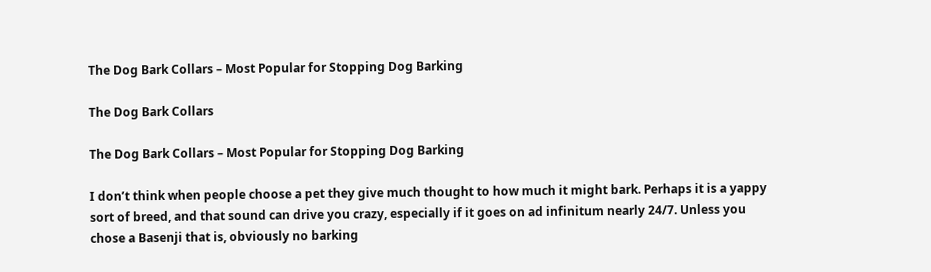The Dog Bark Collars – Most Popular for Stopping Dog Barking

The Dog Bark Collars

The Dog Bark Collars – Most Popular for Stopping Dog Barking

I don’t think when people choose a pet they give much thought to how much it might bark. Perhaps it is a yappy sort of breed, and that sound can drive you crazy, especially if it goes on ad infinitum nearly 24/7. Unless you chose a Basenji that is, obviously no barking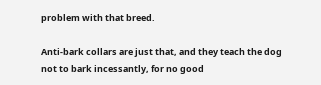problem with that breed.

Anti-bark collars are just that, and they teach the dog not to bark incessantly, for no good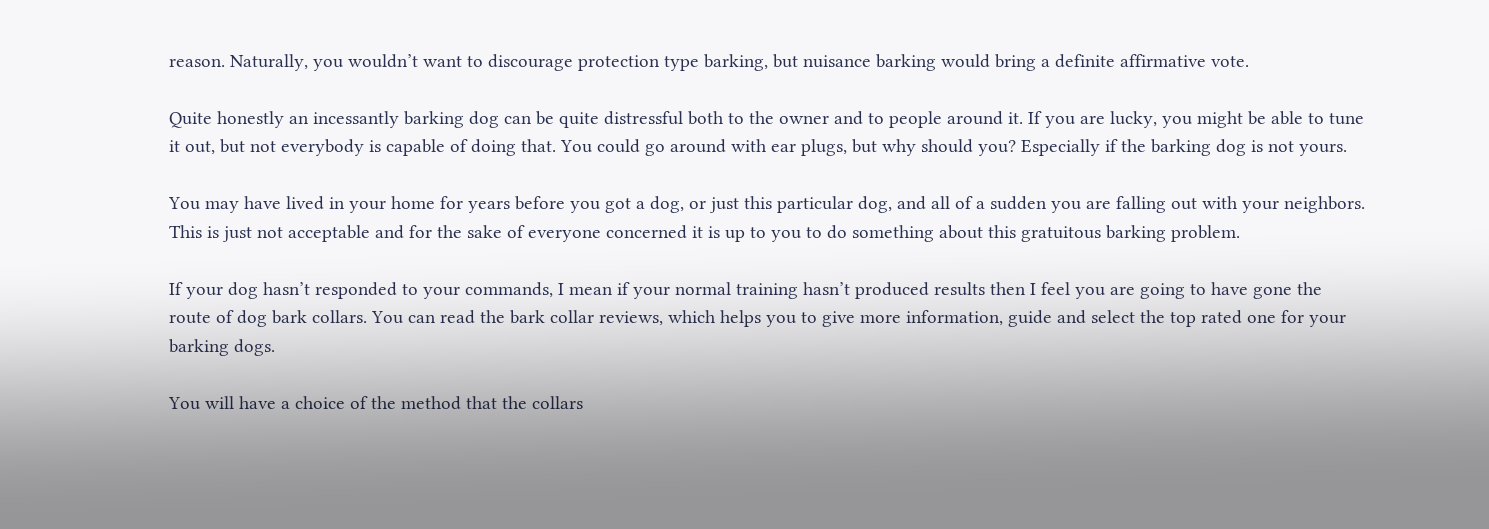reason. Naturally, you wouldn’t want to discourage protection type barking, but nuisance barking would bring a definite affirmative vote.

Quite honestly an incessantly barking dog can be quite distressful both to the owner and to people around it. If you are lucky, you might be able to tune it out, but not everybody is capable of doing that. You could go around with ear plugs, but why should you? Especially if the barking dog is not yours.

You may have lived in your home for years before you got a dog, or just this particular dog, and all of a sudden you are falling out with your neighbors. This is just not acceptable and for the sake of everyone concerned it is up to you to do something about this gratuitous barking problem.

If your dog hasn’t responded to your commands, I mean if your normal training hasn’t produced results then I feel you are going to have gone the route of dog bark collars. You can read the bark collar reviews, which helps you to give more information, guide and select the top rated one for your barking dogs.

You will have a choice of the method that the collars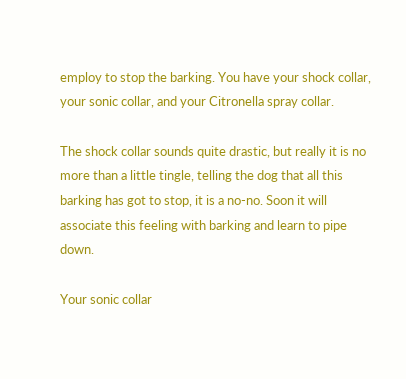employ to stop the barking. You have your shock collar, your sonic collar, and your Citronella spray collar.

The shock collar sounds quite drastic, but really it is no more than a little tingle, telling the dog that all this barking has got to stop, it is a no-no. Soon it will associate this feeling with barking and learn to pipe down.

Your sonic collar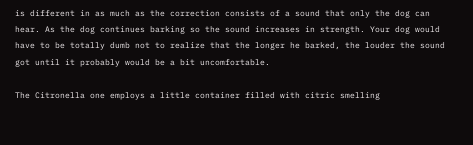is different in as much as the correction consists of a sound that only the dog can hear. As the dog continues barking so the sound increases in strength. Your dog would have to be totally dumb not to realize that the longer he barked, the louder the sound got until it probably would be a bit uncomfortable.

The Citronella one employs a little container filled with citric smelling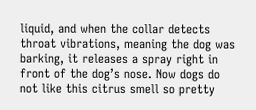liquid, and when the collar detects throat vibrations, meaning the dog was barking, it releases a spray right in front of the dog’s nose. Now dogs do not like this citrus smell so pretty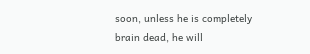soon, unless he is completely brain dead, he will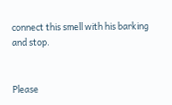connect this smell with his barking and stop.


Please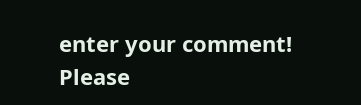enter your comment!
Please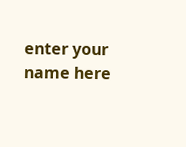enter your name here